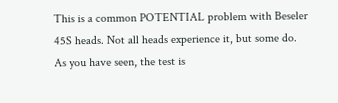This is a common POTENTIAL problem with Beseler 45S heads. Not all heads experience it, but some do. As you have seen, the test is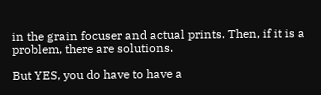in the grain focuser and actual prints. Then, if it is a problem, there are solutions.

But YES, you do have to have a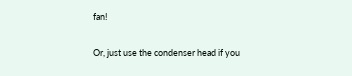fan!

Or, just use the condenser head if you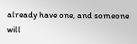already have one, and someone will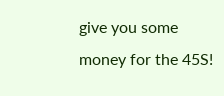give you some money for the 45S!